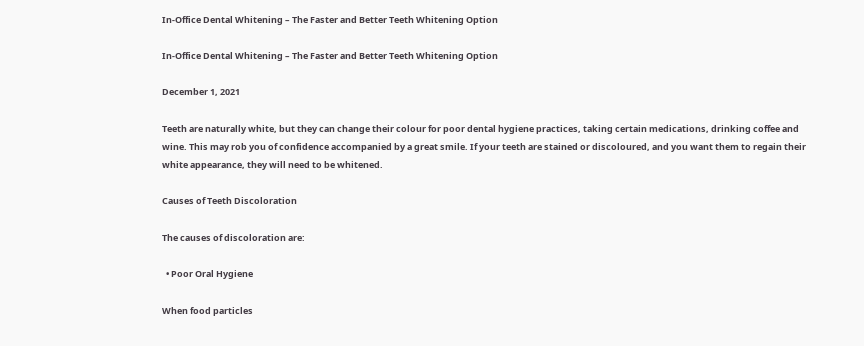In-Office Dental Whitening – The Faster and Better Teeth Whitening Option

In-Office Dental Whitening – The Faster and Better Teeth Whitening Option

December 1, 2021

Teeth are naturally white, but they can change their colour for poor dental hygiene practices, taking certain medications, drinking coffee and wine. This may rob you of confidence accompanied by a great smile. If your teeth are stained or discoloured, and you want them to regain their white appearance, they will need to be whitened.

Causes of Teeth Discoloration

The causes of discoloration are:

  • Poor Oral Hygiene

When food particles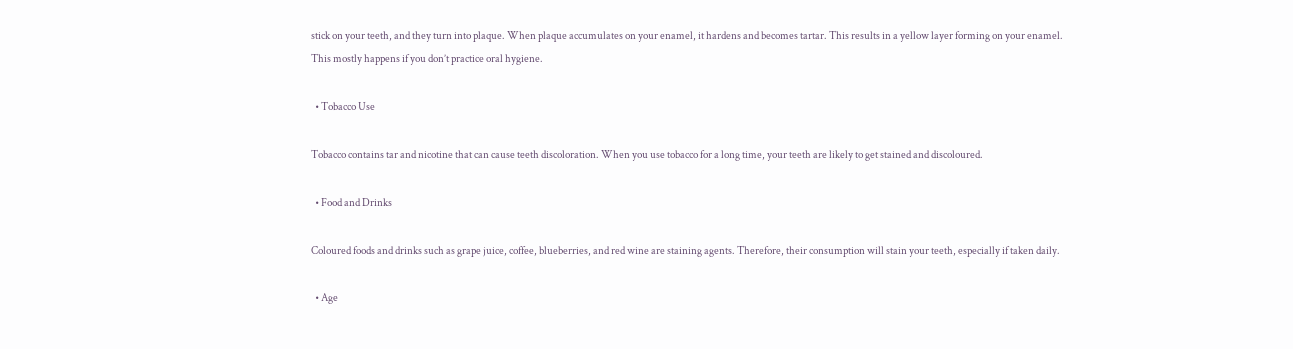stick on your teeth, and they turn into plaque. When plaque accumulates on your enamel, it hardens and becomes tartar. This results in a yellow layer forming on your enamel. This mostly happens if you don’t practice oral hygiene.

  • Tobacco Use

Tobacco contains tar and nicotine that can cause teeth discoloration. When you use tobacco for a long time, your teeth are likely to get stained and discoloured.

  • Food and Drinks

Coloured foods and drinks such as grape juice, coffee, blueberries, and red wine are staining agents. Therefore, their consumption will stain your teeth, especially if taken daily.

  • Age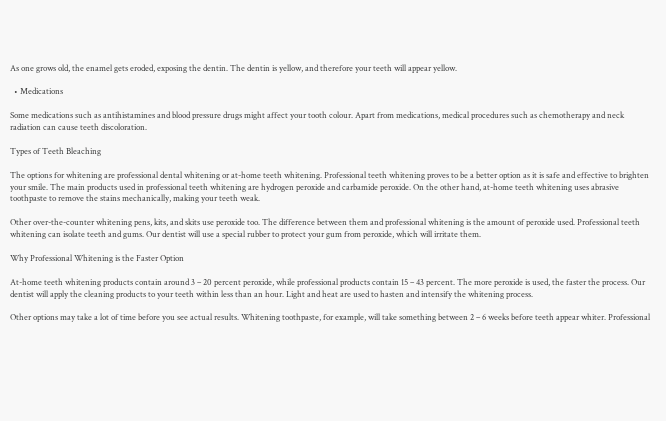As one grows old, the enamel gets eroded, exposing the dentin. The dentin is yellow, and therefore your teeth will appear yellow.

  • Medications

Some medications such as antihistamines and blood pressure drugs might affect your tooth colour. Apart from medications, medical procedures such as chemotherapy and neck radiation can cause teeth discoloration.

Types of Teeth Bleaching

The options for whitening are professional dental whitening or at-home teeth whitening. Professional teeth whitening proves to be a better option as it is safe and effective to brighten your smile. The main products used in professional teeth whitening are hydrogen peroxide and carbamide peroxide. On the other hand, at-home teeth whitening uses abrasive toothpaste to remove the stains mechanically, making your teeth weak.

Other over-the-counter whitening pens, kits, and skits use peroxide too. The difference between them and professional whitening is the amount of peroxide used. Professional teeth whitening can isolate teeth and gums. Our dentist will use a special rubber to protect your gum from peroxide, which will irritate them.

Why Professional Whitening is the Faster Option

At-home teeth whitening products contain around 3 – 20 percent peroxide, while professional products contain 15 – 43 percent. The more peroxide is used, the faster the process. Our dentist will apply the cleaning products to your teeth within less than an hour. Light and heat are used to hasten and intensify the whitening process.

Other options may take a lot of time before you see actual results. Whitening toothpaste, for example, will take something between 2 – 6 weeks before teeth appear whiter. Professional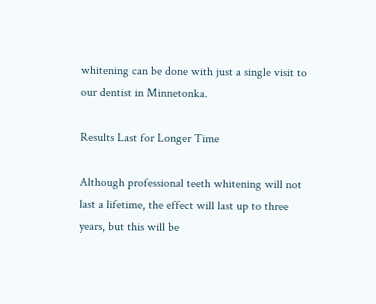whitening can be done with just a single visit to our dentist in Minnetonka.

Results Last for Longer Time

Although professional teeth whitening will not last a lifetime, the effect will last up to three years, but this will be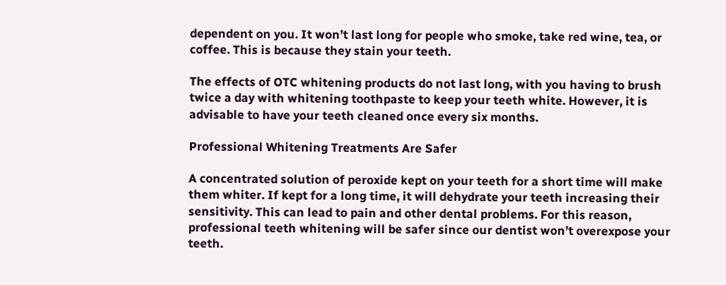dependent on you. It won’t last long for people who smoke, take red wine, tea, or coffee. This is because they stain your teeth.

The effects of OTC whitening products do not last long, with you having to brush twice a day with whitening toothpaste to keep your teeth white. However, it is advisable to have your teeth cleaned once every six months.

Professional Whitening Treatments Are Safer

A concentrated solution of peroxide kept on your teeth for a short time will make them whiter. If kept for a long time, it will dehydrate your teeth increasing their sensitivity. This can lead to pain and other dental problems. For this reason, professional teeth whitening will be safer since our dentist won’t overexpose your teeth.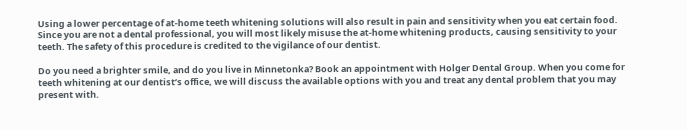Using a lower percentage of at-home teeth whitening solutions will also result in pain and sensitivity when you eat certain food. Since you are not a dental professional, you will most likely misuse the at-home whitening products, causing sensitivity to your teeth. The safety of this procedure is credited to the vigilance of our dentist.

Do you need a brighter smile, and do you live in Minnetonka? Book an appointment with Holger Dental Group. When you come for teeth whitening at our dentist’s office, we will discuss the available options with you and treat any dental problem that you may present with.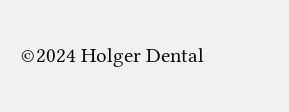©2024 Holger Dental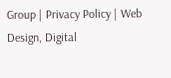Group | Privacy Policy | Web Design, Digital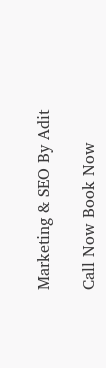Marketing & SEO By Adit

Call Now Book Now